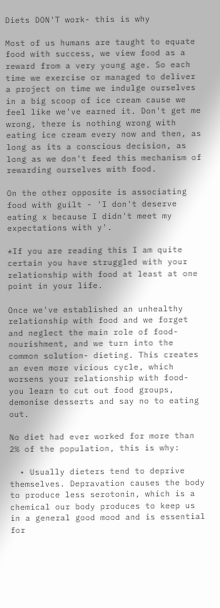Diets DON'T work- this is why

Most of us humans are taught to equate food with success, we view food as a reward from a very young age. So each time we exercise or managed to deliver a project on time we indulge ourselves in a big scoop of ice cream cause we feel like we've earned it. Don't get me wrong, there is nothing wrong with eating ice cream every now and then, as long as its a conscious decision, as long as we don't feed this mechanism of rewarding ourselves with food.

On the other opposite is associating food with guilt - 'I don't deserve eating x because I didn't meet my expectations with y'.

*If you are reading this I am quite certain you have struggled with your relationship with food at least at one point in your life.

Once we've established an unhealthy relationship with food and we forget and neglect the main role of food- nourishment, and we turn into the common solution- dieting. This creates an even more vicious cycle, which worsens your relationship with food- you learn to cut out food groups, demonise desserts and say no to eating out.

No diet had ever worked for more than 2% of the population, this is why:

  • Usually dieters tend to deprive themselves. Depravation causes the body to produce less serotonin, which is a chemical our body produces to keep us in a general good mood and is essential for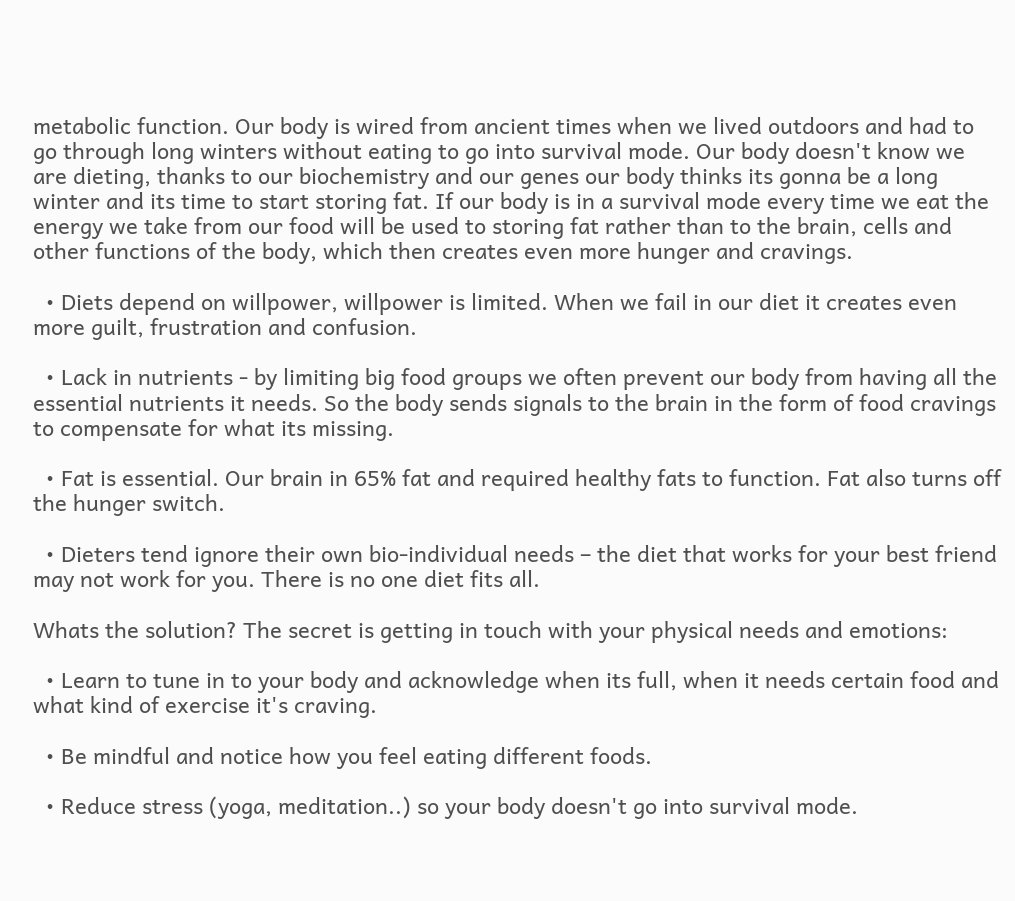metabolic function. Our body is wired from ancient times when we lived outdoors and had to go through long winters without eating to go into survival mode. Our body doesn't know we are dieting, thanks to our biochemistry and our genes our body thinks its gonna be a long winter and its time to start storing fat. If our body is in a survival mode every time we eat the energy we take from our food will be used to storing fat rather than to the brain, cells and other functions of the body, which then creates even more hunger and cravings.

  • Diets depend on willpower, willpower is limited. When we fail in our diet it creates even more guilt, frustration and confusion.

  • Lack in nutrients - by limiting big food groups we often prevent our body from having all the essential nutrients it needs. So the body sends signals to the brain in the form of food cravings to compensate for what its missing.

  • Fat is essential. Our brain in 65% fat and required healthy fats to function. Fat also turns off the hunger switch.

  • Dieters tend ignore their own bio-individual needs – the diet that works for your best friend may not work for you. There is no one diet fits all.

Whats the solution? The secret is getting in touch with your physical needs and emotions:

  • Learn to tune in to your body and acknowledge when its full, when it needs certain food and what kind of exercise it's craving.

  • Be mindful and notice how you feel eating different foods.

  • Reduce stress (yoga, meditation..) so your body doesn't go into survival mode.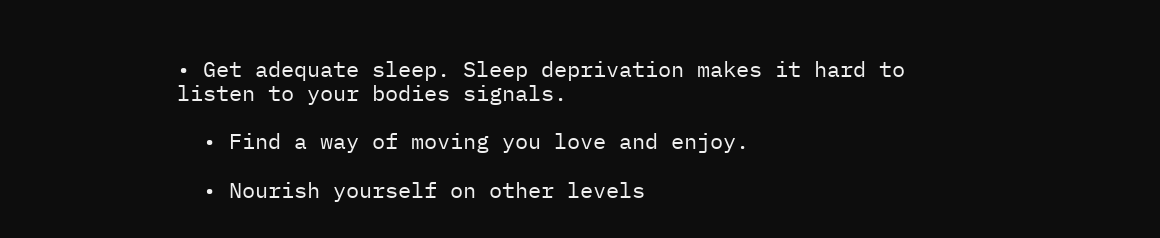• Get adequate sleep. Sleep deprivation makes it hard to listen to your bodies signals.

  • Find a way of moving you love and enjoy.

  • Nourish yourself on other levels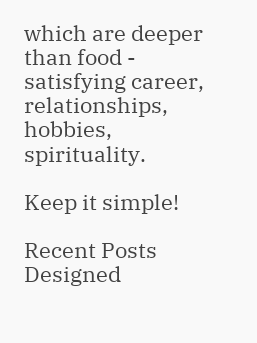which are deeper than food - satisfying career, relationships, hobbies, spirituality.

Keep it simple!

Recent Posts
Designed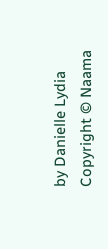by Danielle Lydia
Copyright © Naama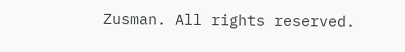Zusman. All rights reserved.